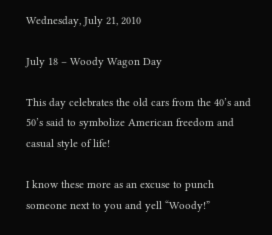Wednesday, July 21, 2010

July 18 – Woody Wagon Day

This day celebrates the old cars from the 40’s and 50’s said to symbolize American freedom and casual style of life!

I know these more as an excuse to punch someone next to you and yell “Woody!”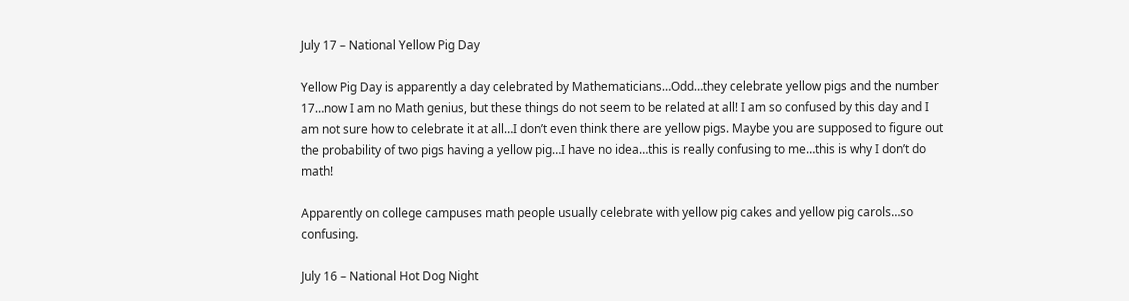July 17 – National Yellow Pig Day

Yellow Pig Day is apparently a day celebrated by Mathematicians…Odd…they celebrate yellow pigs and the number 17…now I am no Math genius, but these things do not seem to be related at all! I am so confused by this day and I am not sure how to celebrate it at all…I don’t even think there are yellow pigs. Maybe you are supposed to figure out the probability of two pigs having a yellow pig…I have no idea…this is really confusing to me…this is why I don’t do math!

Apparently on college campuses math people usually celebrate with yellow pig cakes and yellow pig carols…so confusing.

July 16 – National Hot Dog Night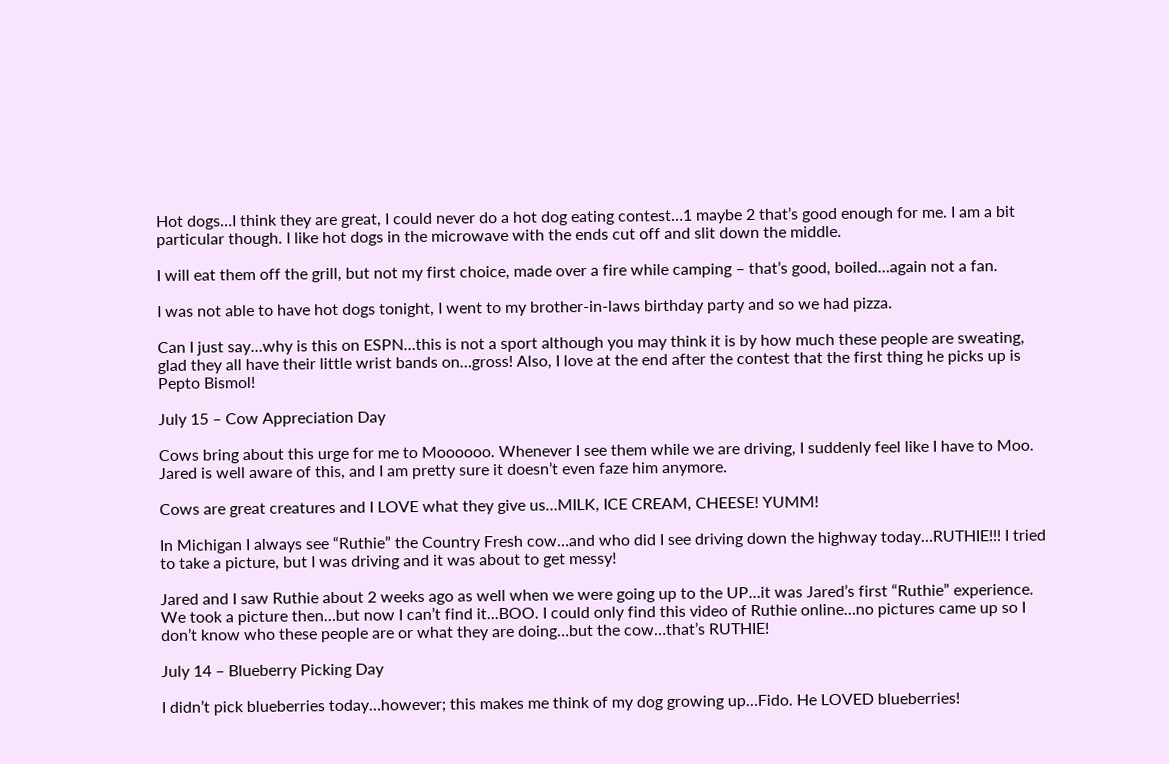Hot dogs…I think they are great, I could never do a hot dog eating contest…1 maybe 2 that’s good enough for me. I am a bit particular though. I like hot dogs in the microwave with the ends cut off and slit down the middle.

I will eat them off the grill, but not my first choice, made over a fire while camping – that’s good, boiled…again not a fan.

I was not able to have hot dogs tonight, I went to my brother-in-laws birthday party and so we had pizza.

Can I just say…why is this on ESPN…this is not a sport although you may think it is by how much these people are sweating, glad they all have their little wrist bands on…gross! Also, I love at the end after the contest that the first thing he picks up is Pepto Bismol!

July 15 – Cow Appreciation Day

Cows bring about this urge for me to Moooooo. Whenever I see them while we are driving, I suddenly feel like I have to Moo. Jared is well aware of this, and I am pretty sure it doesn’t even faze him anymore.

Cows are great creatures and I LOVE what they give us…MILK, ICE CREAM, CHEESE! YUMM!

In Michigan I always see “Ruthie” the Country Fresh cow…and who did I see driving down the highway today…RUTHIE!!! I tried to take a picture, but I was driving and it was about to get messy!

Jared and I saw Ruthie about 2 weeks ago as well when we were going up to the UP…it was Jared’s first “Ruthie” experience. We took a picture then…but now I can’t find it...BOO. I could only find this video of Ruthie online…no pictures came up so I don’t know who these people are or what they are doing…but the cow…that’s RUTHIE!

July 14 – Blueberry Picking Day

I didn’t pick blueberries today…however; this makes me think of my dog growing up…Fido. He LOVED blueberries!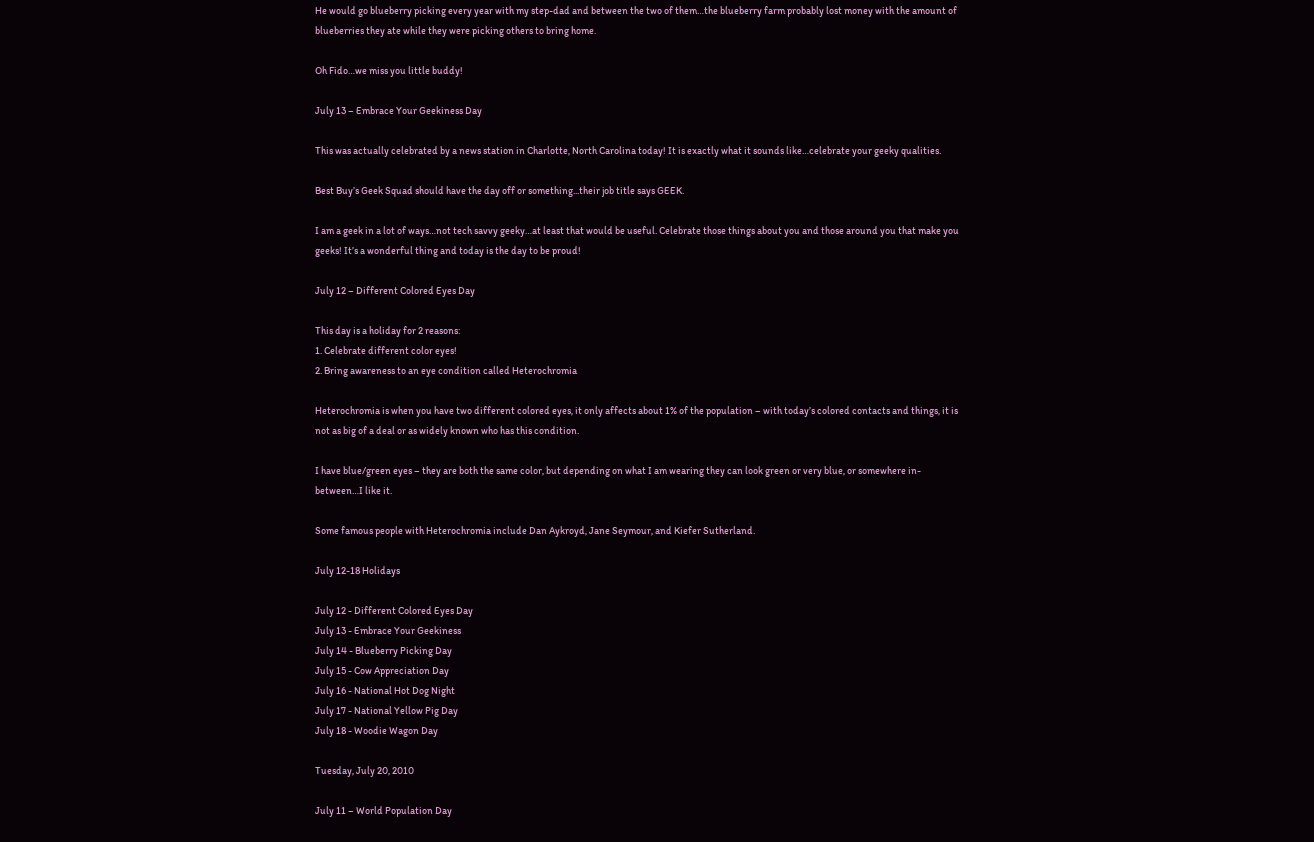He would go blueberry picking every year with my step-dad and between the two of them…the blueberry farm probably lost money with the amount of blueberries they ate while they were picking others to bring home.

Oh Fido…we miss you little buddy!

July 13 – Embrace Your Geekiness Day

This was actually celebrated by a news station in Charlotte, North Carolina today! It is exactly what it sounds like…celebrate your geeky qualities.

Best Buy’s Geek Squad should have the day off or something...their job title says GEEK.

I am a geek in a lot of ways…not tech savvy geeky…at least that would be useful. Celebrate those things about you and those around you that make you geeks! It’s a wonderful thing and today is the day to be proud!

July 12 – Different Colored Eyes Day

This day is a holiday for 2 reasons:
1. Celebrate different color eyes!
2. Bring awareness to an eye condition called Heterochromia

Heterochromia is when you have two different colored eyes, it only affects about 1% of the population – with today’s colored contacts and things, it is not as big of a deal or as widely known who has this condition.

I have blue/green eyes – they are both the same color, but depending on what I am wearing they can look green or very blue, or somewhere in-between…I like it.

Some famous people with Heterochromia include Dan Aykroyd, Jane Seymour, and Kiefer Sutherland.

July 12-18 Holidays

July 12 - Different Colored Eyes Day
July 13 - Embrace Your Geekiness
July 14 - Blueberry Picking Day
July 15 - Cow Appreciation Day
July 16 - National Hot Dog Night
July 17 - National Yellow Pig Day
July 18 - Woodie Wagon Day

Tuesday, July 20, 2010

July 11 – World Population Day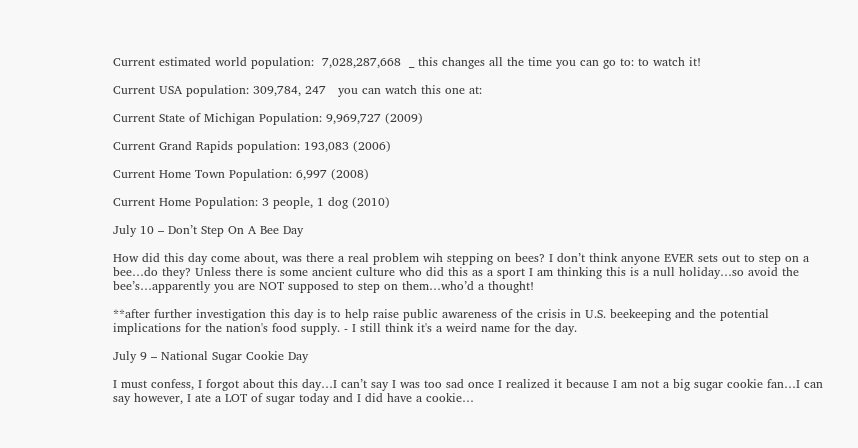Current estimated world population:  7,028,287,668  _ this changes all the time you can go to: to watch it!

Current USA population: 309,784, 247   you can watch this one at:

Current State of Michigan Population: 9,969,727 (2009)

Current Grand Rapids population: 193,083 (2006)

Current Home Town Population: 6,997 (2008)

Current Home Population: 3 people, 1 dog (2010)

July 10 – Don’t Step On A Bee Day

How did this day come about, was there a real problem wih stepping on bees? I don’t think anyone EVER sets out to step on a bee…do they? Unless there is some ancient culture who did this as a sport I am thinking this is a null holiday…so avoid the bee’s…apparently you are NOT supposed to step on them…who’d a thought!

**after further investigation this day is to help raise public awareness of the crisis in U.S. beekeeping and the potential implications for the nation's food supply. - I still think it's a weird name for the day.

July 9 – National Sugar Cookie Day

I must confess, I forgot about this day…I can’t say I was too sad once I realized it because I am not a big sugar cookie fan…I can say however, I ate a LOT of sugar today and I did have a cookie…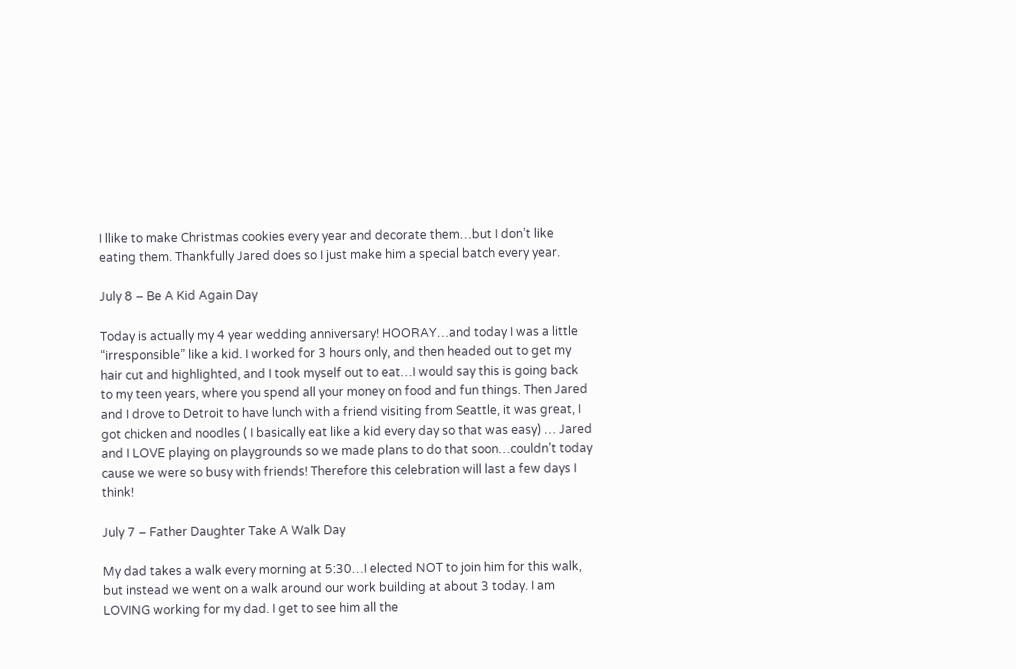I llike to make Christmas cookies every year and decorate them…but I don’t like eating them. Thankfully Jared does so I just make him a special batch every year.

July 8 – Be A Kid Again Day

Today is actually my 4 year wedding anniversary! HOORAY…and today I was a little “irresponsible” like a kid. I worked for 3 hours only, and then headed out to get my hair cut and highlighted, and I took myself out to eat…I would say this is going back to my teen years, where you spend all your money on food and fun things. Then Jared and I drove to Detroit to have lunch with a friend visiting from Seattle, it was great, I got chicken and noodles ( I basically eat like a kid every day so that was easy) … Jared and I LOVE playing on playgrounds so we made plans to do that soon…couldn’t today cause we were so busy with friends! Therefore this celebration will last a few days I think!

July 7 – Father Daughter Take A Walk Day

My dad takes a walk every morning at 5:30…I elected NOT to join him for this walk, but instead we went on a walk around our work building at about 3 today. I am LOVING working for my dad. I get to see him all the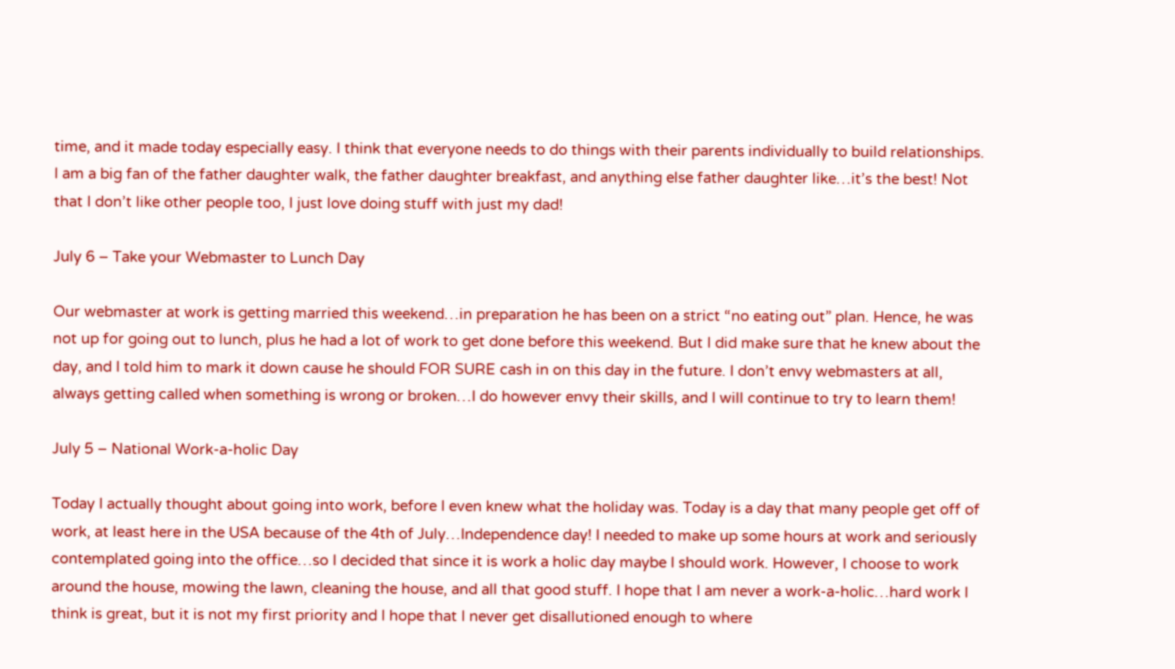time, and it made today especially easy. I think that everyone needs to do things with their parents individually to build relationships. I am a big fan of the father daughter walk, the father daughter breakfast, and anything else father daughter like…it’s the best! Not that I don’t like other people too, I just love doing stuff with just my dad!

July 6 – Take your Webmaster to Lunch Day

Our webmaster at work is getting married this weekend…in preparation he has been on a strict “no eating out” plan. Hence, he was not up for going out to lunch, plus he had a lot of work to get done before this weekend. But I did make sure that he knew about the day, and I told him to mark it down cause he should FOR SURE cash in on this day in the future. I don’t envy webmasters at all, always getting called when something is wrong or broken…I do however envy their skills, and I will continue to try to learn them!

July 5 – National Work-a-holic Day

Today I actually thought about going into work, before I even knew what the holiday was. Today is a day that many people get off of work, at least here in the USA because of the 4th of July…Independence day! I needed to make up some hours at work and seriously contemplated going into the office…so I decided that since it is work a holic day maybe I should work. However, I choose to work around the house, mowing the lawn, cleaning the house, and all that good stuff. I hope that I am never a work-a-holic…hard work I think is great, but it is not my first priority and I hope that I never get disallutioned enough to where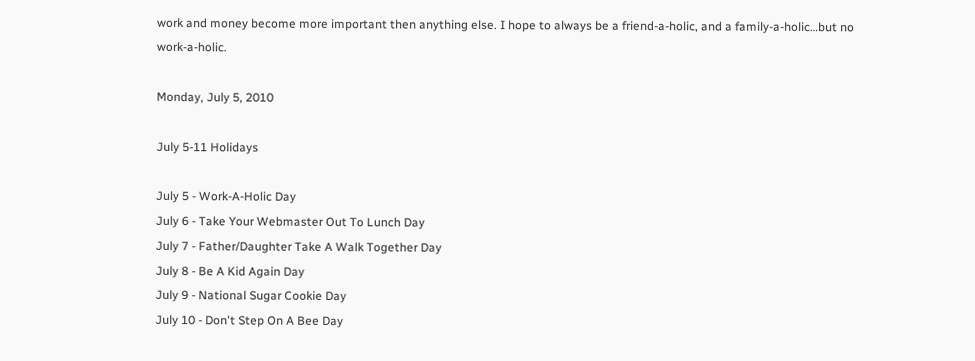work and money become more important then anything else. I hope to always be a friend-a-holic, and a family-a-holic…but no work-a-holic.

Monday, July 5, 2010

July 5-11 Holidays

July 5 - Work-A-Holic Day
July 6 - Take Your Webmaster Out To Lunch Day
July 7 - Father/Daughter Take A Walk Together Day
July 8 - Be A Kid Again Day
July 9 - National Sugar Cookie Day
July 10 - Don't Step On A Bee Day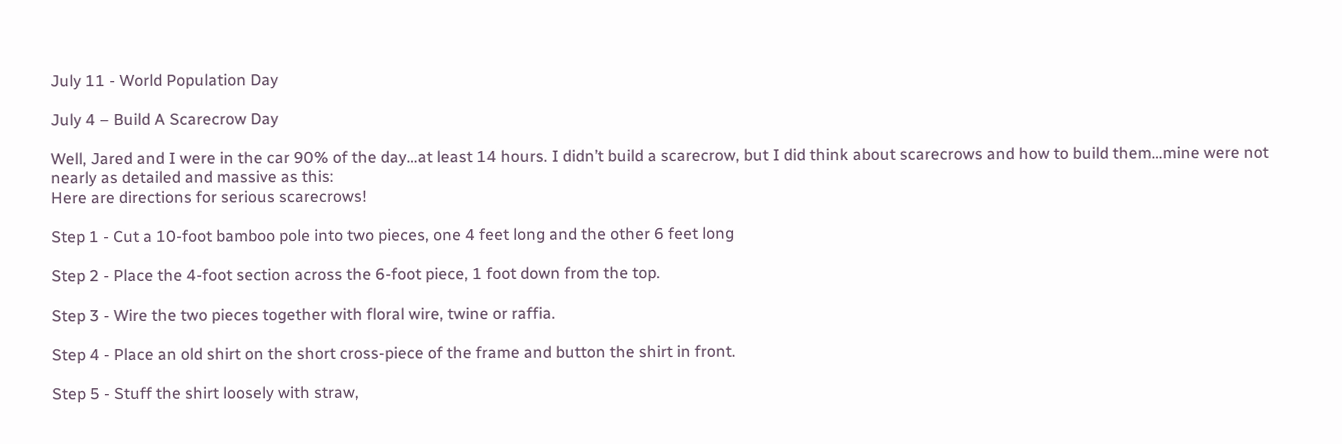July 11 - World Population Day

July 4 – Build A Scarecrow Day

Well, Jared and I were in the car 90% of the day…at least 14 hours. I didn’t build a scarecrow, but I did think about scarecrows and how to build them…mine were not nearly as detailed and massive as this:
Here are directions for serious scarecrows!

Step 1 - Cut a 10-foot bamboo pole into two pieces, one 4 feet long and the other 6 feet long

Step 2 - Place the 4-foot section across the 6-foot piece, 1 foot down from the top.

Step 3 - Wire the two pieces together with floral wire, twine or raffia.

Step 4 - Place an old shirt on the short cross-piece of the frame and button the shirt in front.

Step 5 - Stuff the shirt loosely with straw,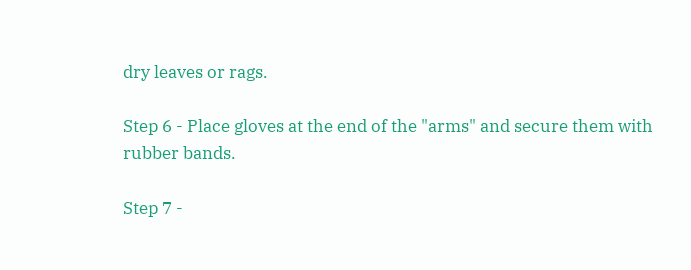dry leaves or rags.

Step 6 - Place gloves at the end of the "arms" and secure them with rubber bands.

Step 7 -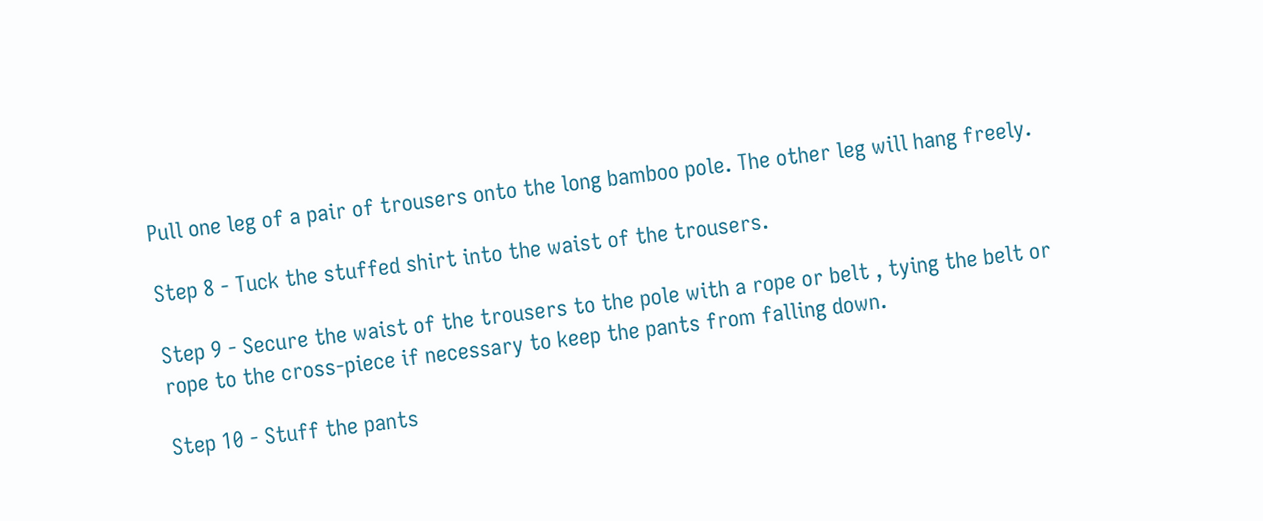Pull one leg of a pair of trousers onto the long bamboo pole. The other leg will hang freely.

Step 8 - Tuck the stuffed shirt into the waist of the trousers.

Step 9 - Secure the waist of the trousers to the pole with a rope or belt , tying the belt or rope to the cross-piece if necessary to keep the pants from falling down.

Step 10 - Stuff the pants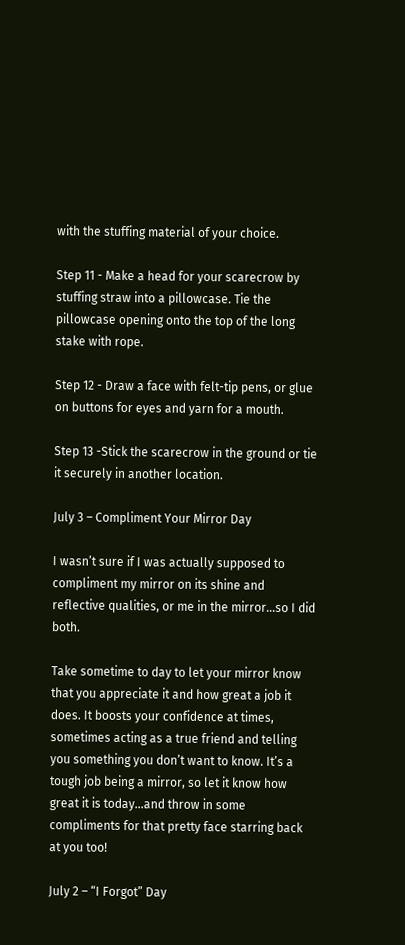with the stuffing material of your choice.

Step 11 - Make a head for your scarecrow by stuffing straw into a pillowcase. Tie the pillowcase opening onto the top of the long stake with rope.

Step 12 - Draw a face with felt-tip pens, or glue on buttons for eyes and yarn for a mouth.

Step 13 -Stick the scarecrow in the ground or tie it securely in another location.

July 3 – Compliment Your Mirror Day

I wasn’t sure if I was actually supposed to compliment my mirror on its shine and reflective qualities, or me in the mirror…so I did both.

Take sometime to day to let your mirror know that you appreciate it and how great a job it does. It boosts your confidence at times, sometimes acting as a true friend and telling you something you don’t want to know. It’s a tough job being a mirror, so let it know how great it is today…and throw in some compliments for that pretty face starring back at you too!

July 2 – “I Forgot” Day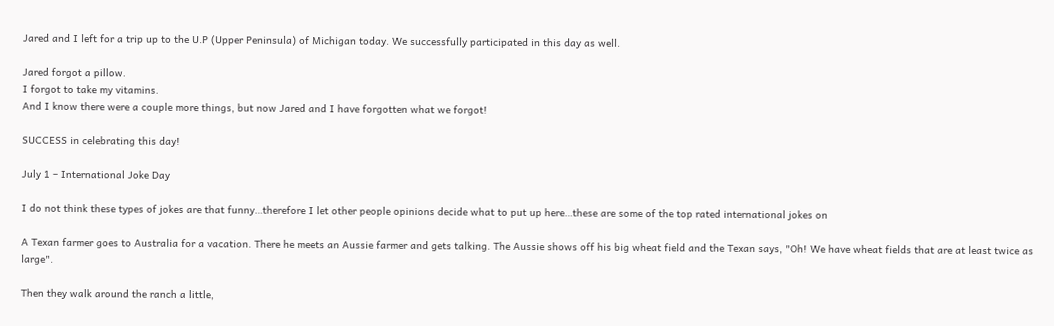Jared and I left for a trip up to the U.P (Upper Peninsula) of Michigan today. We successfully participated in this day as well.

Jared forgot a pillow.
I forgot to take my vitamins.
And I know there were a couple more things, but now Jared and I have forgotten what we forgot!

SUCCESS in celebrating this day!

July 1 – International Joke Day

I do not think these types of jokes are that funny…therefore I let other people opinions decide what to put up here…these are some of the top rated international jokes on

A Texan farmer goes to Australia for a vacation. There he meets an Aussie farmer and gets talking. The Aussie shows off his big wheat field and the Texan says, "Oh! We have wheat fields that are at least twice as large".

Then they walk around the ranch a little,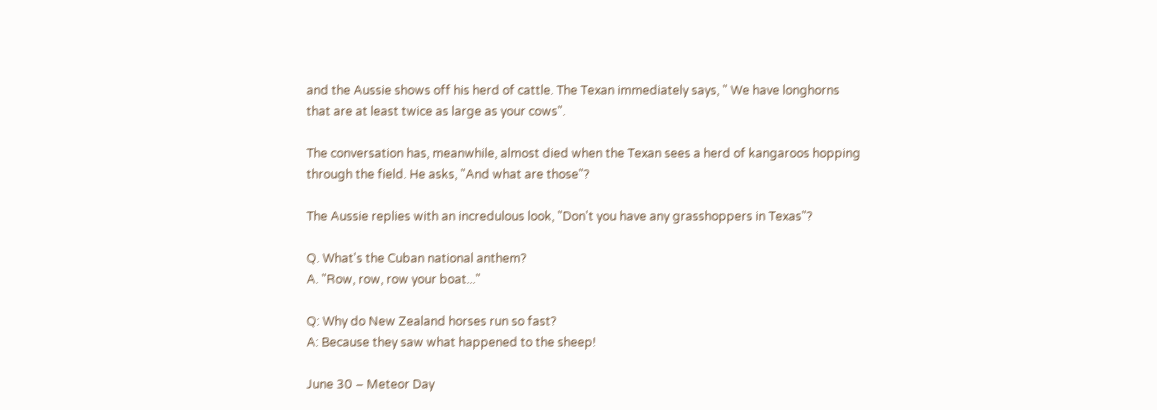and the Aussie shows off his herd of cattle. The Texan immediately says, " We have longhorns that are at least twice as large as your cows".

The conversation has, meanwhile, almost died when the Texan sees a herd of kangaroos hopping through the field. He asks, "And what are those"?

The Aussie replies with an incredulous look, "Don't you have any grasshoppers in Texas"?

Q. What's the Cuban national anthem?
A. "Row, row, row your boat..."

Q: Why do New Zealand horses run so fast?
A: Because they saw what happened to the sheep!

June 30 – Meteor Day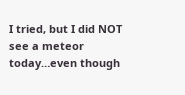I tried, but I did NOT see a meteor today…even though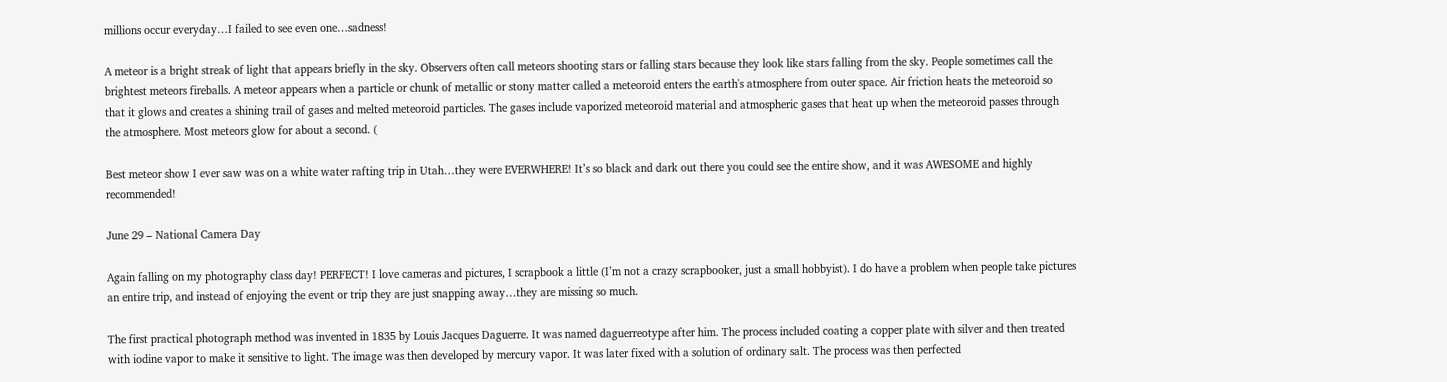millions occur everyday…I failed to see even one…sadness!

A meteor is a bright streak of light that appears briefly in the sky. Observers often call meteors shooting stars or falling stars because they look like stars falling from the sky. People sometimes call the brightest meteors fireballs. A meteor appears when a particle or chunk of metallic or stony matter called a meteoroid enters the earth's atmosphere from outer space. Air friction heats the meteoroid so that it glows and creates a shining trail of gases and melted meteoroid particles. The gases include vaporized meteoroid material and atmospheric gases that heat up when the meteoroid passes through the atmosphere. Most meteors glow for about a second. (

Best meteor show I ever saw was on a white water rafting trip in Utah…they were EVERWHERE! It’s so black and dark out there you could see the entire show, and it was AWESOME and highly recommended!

June 29 – National Camera Day

Again falling on my photography class day! PERFECT! I love cameras and pictures, I scrapbook a little (I’m not a crazy scrapbooker, just a small hobbyist). I do have a problem when people take pictures an entire trip, and instead of enjoying the event or trip they are just snapping away…they are missing so much.

The first practical photograph method was invented in 1835 by Louis Jacques Daguerre. It was named daguerreotype after him. The process included coating a copper plate with silver and then treated with iodine vapor to make it sensitive to light. The image was then developed by mercury vapor. It was later fixed with a solution of ordinary salt. The process was then perfected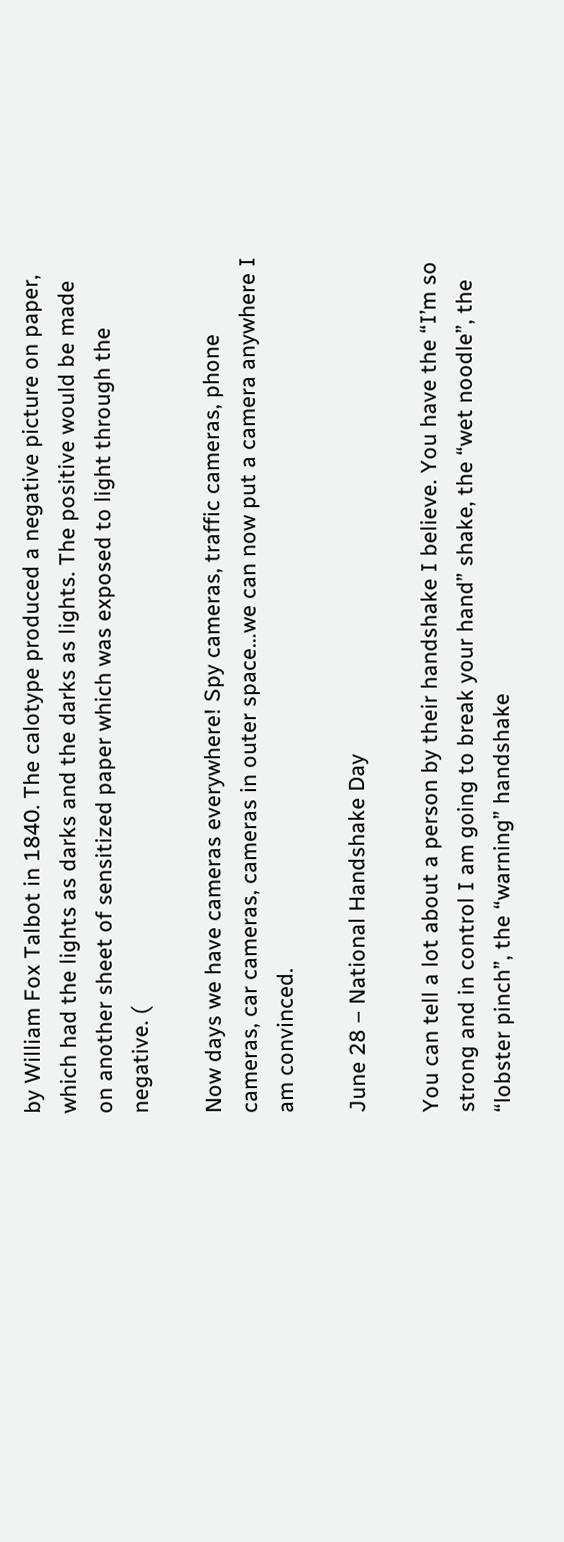by William Fox Talbot in 1840. The calotype produced a negative picture on paper, which had the lights as darks and the darks as lights. The positive would be made on another sheet of sensitized paper which was exposed to light through the negative. (

Now days we have cameras everywhere! Spy cameras, traffic cameras, phone cameras, car cameras, cameras in outer space…we can now put a camera anywhere I am convinced.

June 28 – National Handshake Day

You can tell a lot about a person by their handshake I believe. You have the “I’m so strong and in control I am going to break your hand” shake, the “wet noodle”, the “lobster pinch”, the “warning” handshake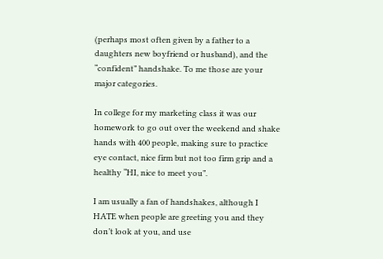(perhaps most often given by a father to a daughters new boyfriend or husband), and the “confident” handshake. To me those are your major categories.

In college for my marketing class it was our homework to go out over the weekend and shake hands with 400 people, making sure to practice eye contact, nice firm but not too firm grip and a healthy “HI, nice to meet you”.

I am usually a fan of handshakes, although I HATE when people are greeting you and they don’t look at you, and use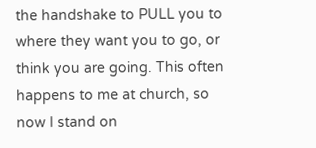the handshake to PULL you to where they want you to go, or think you are going. This often happens to me at church, so now I stand on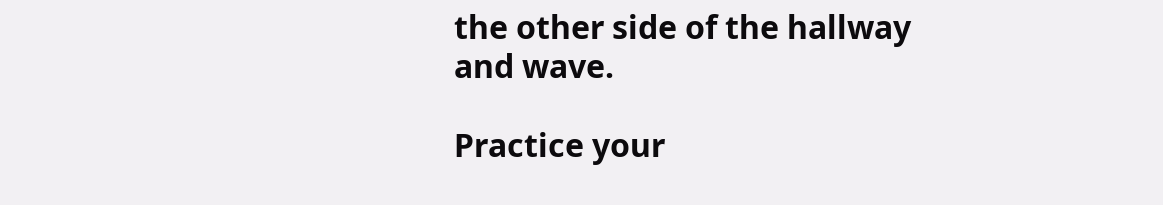the other side of the hallway and wave.

Practice your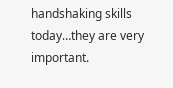handshaking skills today…they are very important.